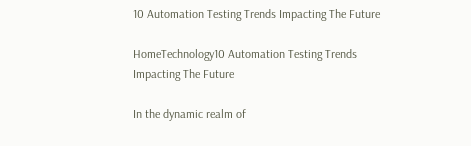10 Automation Testing Trends Impacting The Future

HomeTechnology10 Automation Testing Trends Impacting The Future

In the dynamic realm of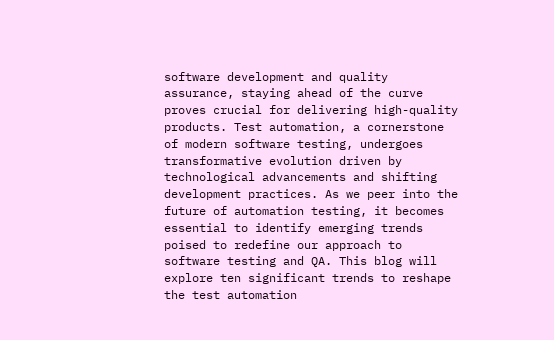software development and quality assurance, staying ahead of the curve proves crucial for delivering high-quality products. Test automation, a cornerstone of modern software testing, undergoes transformative evolution driven by technological advancements and shifting development practices. As we peer into the future of automation testing, it becomes essential to identify emerging trends poised to redefine our approach to software testing and QA. This blog will explore ten significant trends to reshape the test automation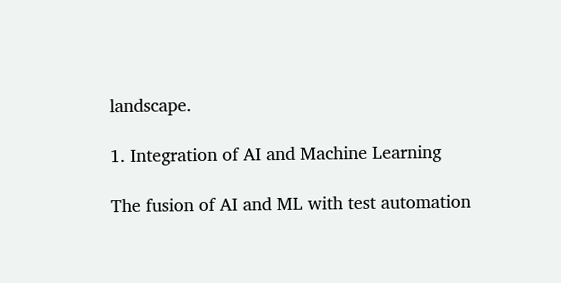landscape.

1. Integration of AI and Machine Learning

The fusion of AI and ML with test automation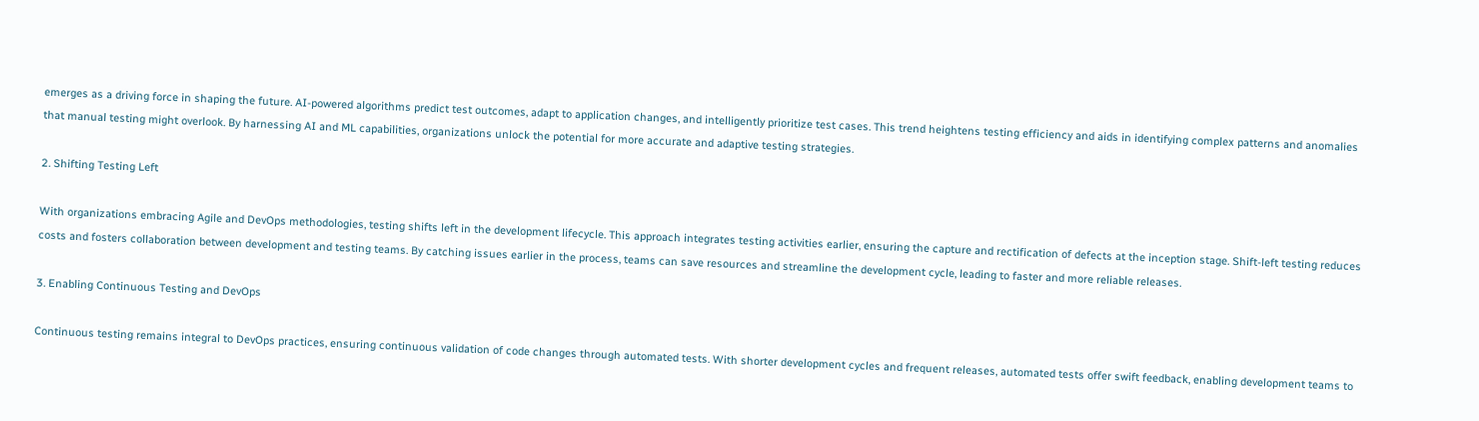emerges as a driving force in shaping the future. AI-powered algorithms predict test outcomes, adapt to application changes, and intelligently prioritize test cases. This trend heightens testing efficiency and aids in identifying complex patterns and anomalies that manual testing might overlook. By harnessing AI and ML capabilities, organizations unlock the potential for more accurate and adaptive testing strategies.

2. Shifting Testing Left

With organizations embracing Agile and DevOps methodologies, testing shifts left in the development lifecycle. This approach integrates testing activities earlier, ensuring the capture and rectification of defects at the inception stage. Shift-left testing reduces costs and fosters collaboration between development and testing teams. By catching issues earlier in the process, teams can save resources and streamline the development cycle, leading to faster and more reliable releases.

3. Enabling Continuous Testing and DevOps

Continuous testing remains integral to DevOps practices, ensuring continuous validation of code changes through automated tests. With shorter development cycles and frequent releases, automated tests offer swift feedback, enabling development teams to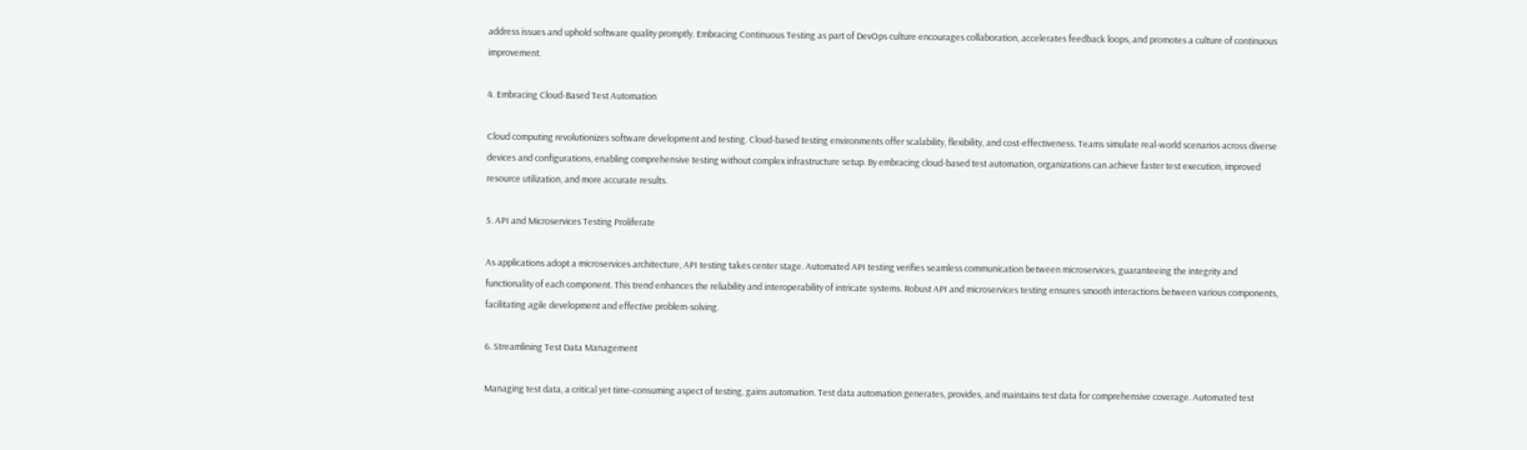address issues and uphold software quality promptly. Embracing Continuous Testing as part of DevOps culture encourages collaboration, accelerates feedback loops, and promotes a culture of continuous improvement.

4. Embracing Cloud-Based Test Automation

Cloud computing revolutionizes software development and testing. Cloud-based testing environments offer scalability, flexibility, and cost-effectiveness. Teams simulate real-world scenarios across diverse devices and configurations, enabling comprehensive testing without complex infrastructure setup. By embracing cloud-based test automation, organizations can achieve faster test execution, improved resource utilization, and more accurate results.

5. API and Microservices Testing Proliferate

As applications adopt a microservices architecture, API testing takes center stage. Automated API testing verifies seamless communication between microservices, guaranteeing the integrity and functionality of each component. This trend enhances the reliability and interoperability of intricate systems. Robust API and microservices testing ensures smooth interactions between various components, facilitating agile development and effective problem-solving.

6. Streamlining Test Data Management

Managing test data, a critical yet time-consuming aspect of testing, gains automation. Test data automation generates, provides, and maintains test data for comprehensive coverage. Automated test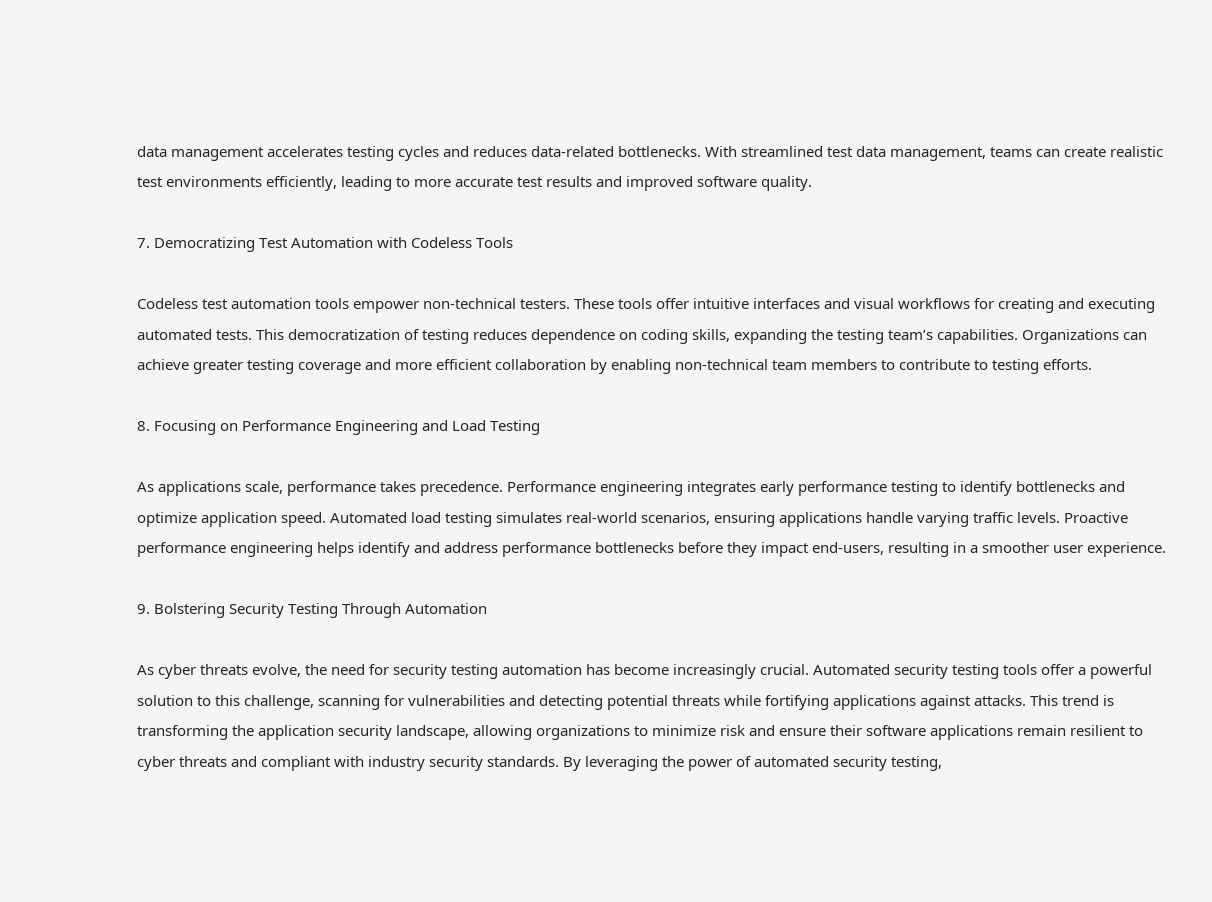data management accelerates testing cycles and reduces data-related bottlenecks. With streamlined test data management, teams can create realistic test environments efficiently, leading to more accurate test results and improved software quality.

7. Democratizing Test Automation with Codeless Tools

Codeless test automation tools empower non-technical testers. These tools offer intuitive interfaces and visual workflows for creating and executing automated tests. This democratization of testing reduces dependence on coding skills, expanding the testing team’s capabilities. Organizations can achieve greater testing coverage and more efficient collaboration by enabling non-technical team members to contribute to testing efforts.

8. Focusing on Performance Engineering and Load Testing

As applications scale, performance takes precedence. Performance engineering integrates early performance testing to identify bottlenecks and optimize application speed. Automated load testing simulates real-world scenarios, ensuring applications handle varying traffic levels. Proactive performance engineering helps identify and address performance bottlenecks before they impact end-users, resulting in a smoother user experience.

9. Bolstering Security Testing Through Automation

As cyber threats evolve, the need for security testing automation has become increasingly crucial. Automated security testing tools offer a powerful solution to this challenge, scanning for vulnerabilities and detecting potential threats while fortifying applications against attacks. This trend is transforming the application security landscape, allowing organizations to minimize risk and ensure their software applications remain resilient to cyber threats and compliant with industry security standards. By leveraging the power of automated security testing,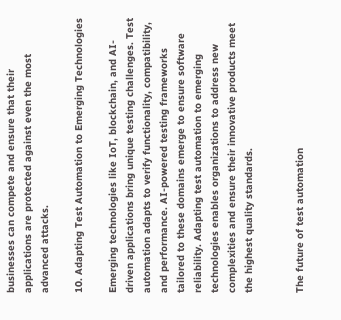businesses can compete and ensure that their applications are protected against even the most advanced attacks.

10. Adapting Test Automation to Emerging Technologies

Emerging technologies like IoT, blockchain, and AI-driven applications bring unique testing challenges. Test automation adapts to verify functionality, compatibility, and performance. AI-powered testing frameworks tailored to these domains emerge to ensure software reliability. Adapting test automation to emerging technologies enables organizations to address new complexities and ensure their innovative products meet the highest quality standards.


The future of test automation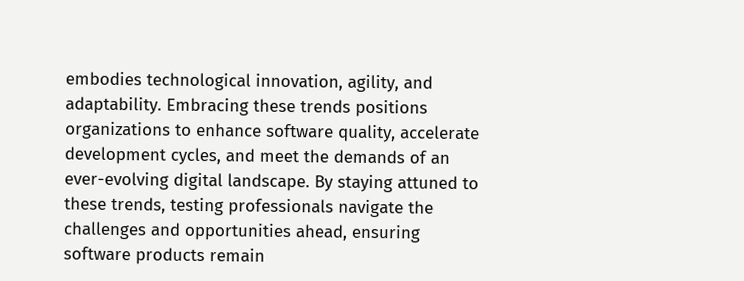embodies technological innovation, agility, and adaptability. Embracing these trends positions organizations to enhance software quality, accelerate development cycles, and meet the demands of an ever-evolving digital landscape. By staying attuned to these trends, testing professionals navigate the challenges and opportunities ahead, ensuring software products remain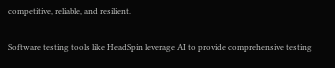competitive, reliable, and resilient.

Software testing tools like HeadSpin leverage AI to provide comprehensive testing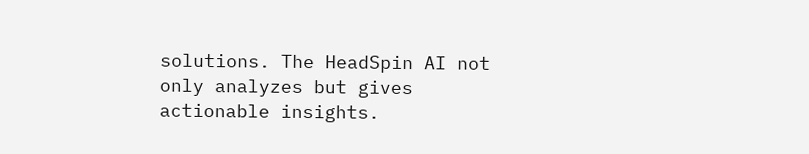solutions. The HeadSpin AI not only analyzes but gives actionable insights.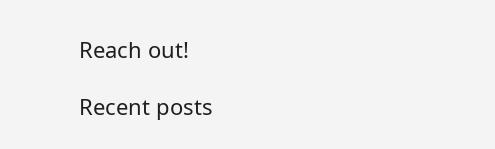Reach out!

Recent posts